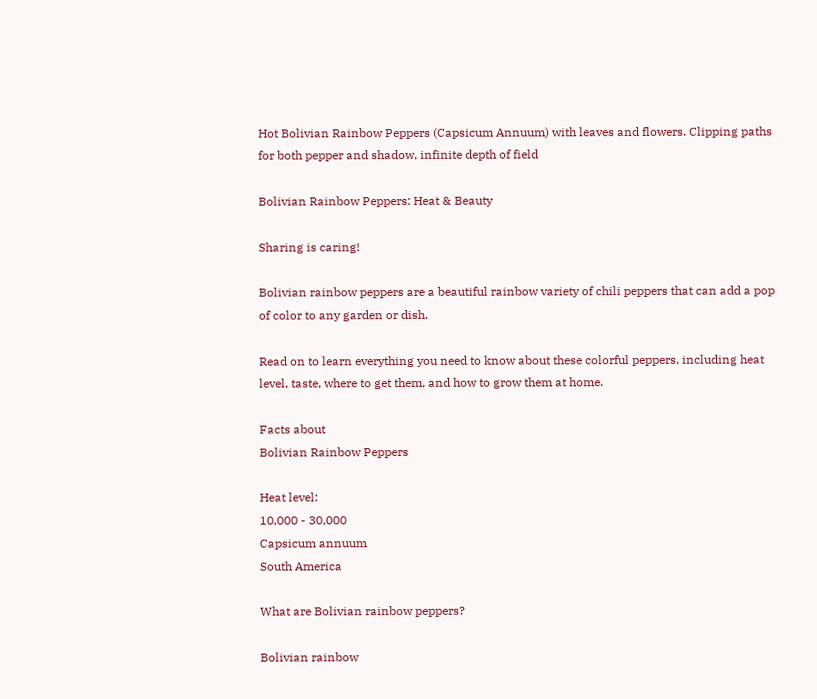Hot Bolivian Rainbow Peppers (Capsicum Annuum) with leaves and flowers. Clipping paths for both pepper and shadow, infinite depth of field

Bolivian Rainbow Peppers: Heat & Beauty

Sharing is caring!

Bolivian rainbow peppers are a beautiful rainbow variety of chili peppers that can add a pop of color to any garden or dish.

Read on to learn everything you need to know about these colorful peppers, including heat level, taste, where to get them, and how to grow them at home.

Facts about
Bolivian Rainbow Peppers

Heat level:
10,000 - 30,000
Capsicum annuum
South America

What are Bolivian rainbow peppers?

Bolivian rainbow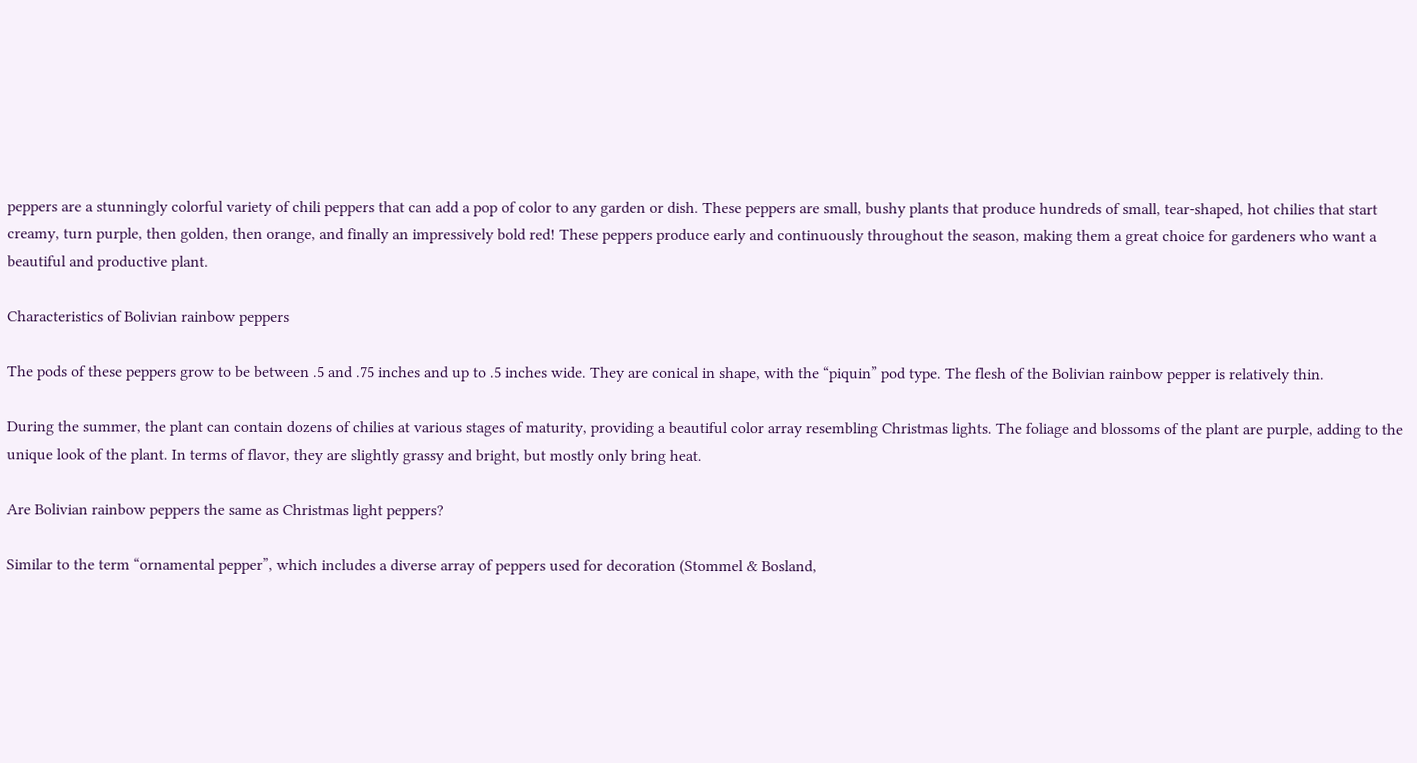peppers are a stunningly colorful variety of chili peppers that can add a pop of color to any garden or dish. These peppers are small, bushy plants that produce hundreds of small, tear-shaped, hot chilies that start creamy, turn purple, then golden, then orange, and finally an impressively bold red! These peppers produce early and continuously throughout the season, making them a great choice for gardeners who want a beautiful and productive plant.

Characteristics of Bolivian rainbow peppers

The pods of these peppers grow to be between .5 and .75 inches and up to .5 inches wide. They are conical in shape, with the “piquin” pod type. The flesh of the Bolivian rainbow pepper is relatively thin.

During the summer, the plant can contain dozens of chilies at various stages of maturity, providing a beautiful color array resembling Christmas lights. The foliage and blossoms of the plant are purple, adding to the unique look of the plant. In terms of flavor, they are slightly grassy and bright, but mostly only bring heat.

Are Bolivian rainbow peppers the same as Christmas light peppers?

Similar to the term “ornamental pepper”, which includes a diverse array of peppers used for decoration (Stommel & Bosland,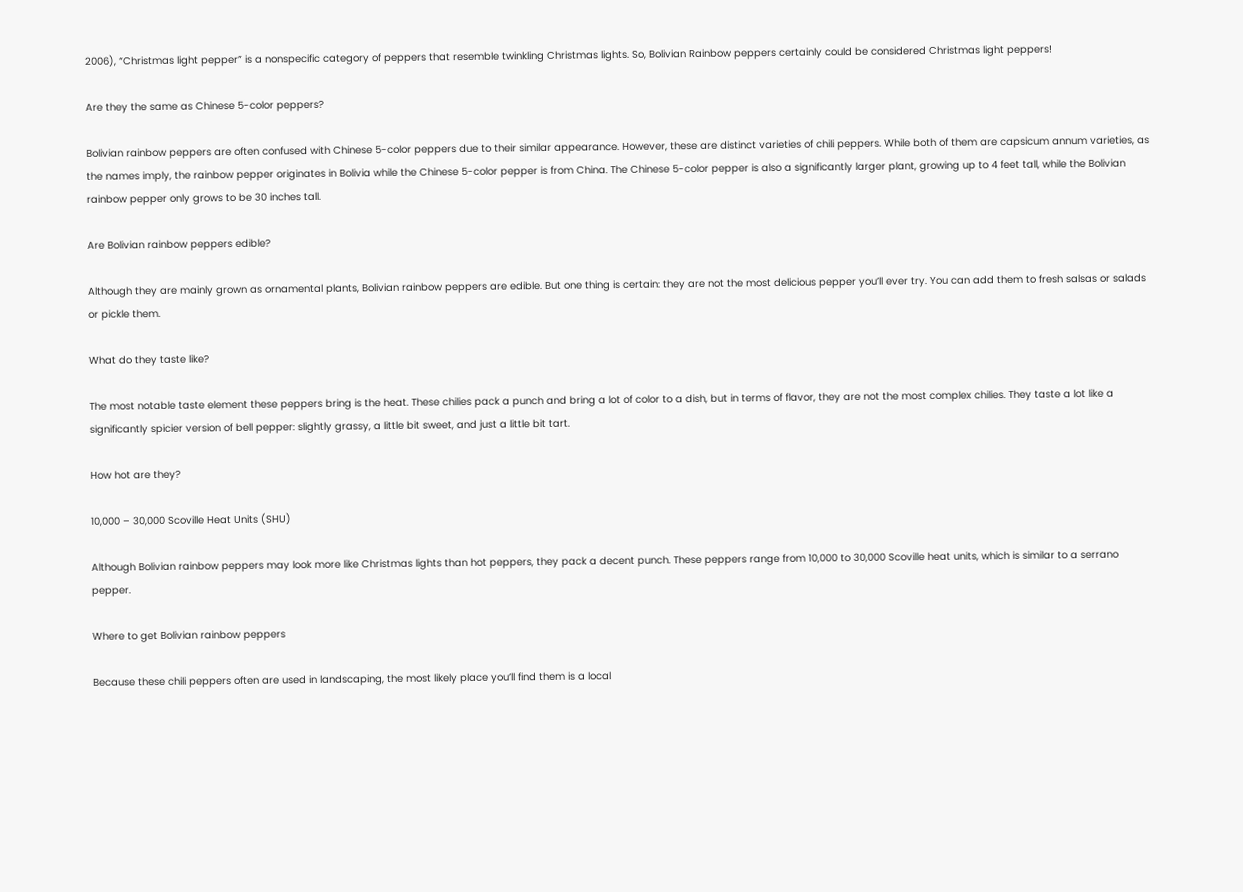2006), “Christmas light pepper” is a nonspecific category of peppers that resemble twinkling Christmas lights. So, Bolivian Rainbow peppers certainly could be considered Christmas light peppers!

Are they the same as Chinese 5-color peppers?

Bolivian rainbow peppers are often confused with Chinese 5-color peppers due to their similar appearance. However, these are distinct varieties of chili peppers. While both of them are capsicum annum varieties, as the names imply, the rainbow pepper originates in Bolivia while the Chinese 5-color pepper is from China. The Chinese 5-color pepper is also a significantly larger plant, growing up to 4 feet tall, while the Bolivian rainbow pepper only grows to be 30 inches tall.

Are Bolivian rainbow peppers edible?

Although they are mainly grown as ornamental plants, Bolivian rainbow peppers are edible. But one thing is certain: they are not the most delicious pepper you’ll ever try. You can add them to fresh salsas or salads or pickle them.

What do they taste like?

The most notable taste element these peppers bring is the heat. These chilies pack a punch and bring a lot of color to a dish, but in terms of flavor, they are not the most complex chilies. They taste a lot like a significantly spicier version of bell pepper: slightly grassy, a little bit sweet, and just a little bit tart.

How hot are they?

10,000 – 30,000 Scoville Heat Units (SHU)

Although Bolivian rainbow peppers may look more like Christmas lights than hot peppers, they pack a decent punch. These peppers range from 10,000 to 30,000 Scoville heat units, which is similar to a serrano pepper.

Where to get Bolivian rainbow peppers

Because these chili peppers often are used in landscaping, the most likely place you’ll find them is a local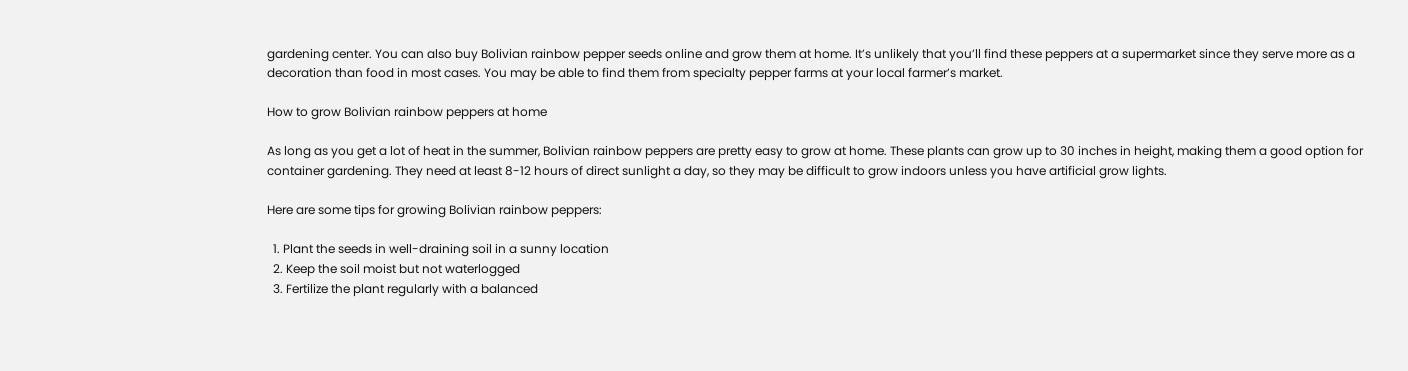gardening center. You can also buy Bolivian rainbow pepper seeds online and grow them at home. It’s unlikely that you’ll find these peppers at a supermarket since they serve more as a decoration than food in most cases. You may be able to find them from specialty pepper farms at your local farmer’s market.

How to grow Bolivian rainbow peppers at home

As long as you get a lot of heat in the summer, Bolivian rainbow peppers are pretty easy to grow at home. These plants can grow up to 30 inches in height, making them a good option for container gardening. They need at least 8-12 hours of direct sunlight a day, so they may be difficult to grow indoors unless you have artificial grow lights.

Here are some tips for growing Bolivian rainbow peppers:

  1. Plant the seeds in well-draining soil in a sunny location
  2. Keep the soil moist but not waterlogged
  3. Fertilize the plant regularly with a balanced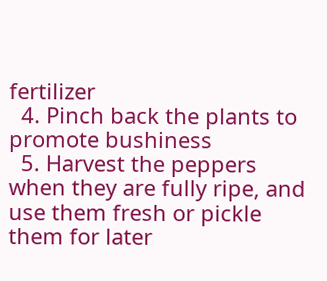fertilizer
  4. Pinch back the plants to promote bushiness
  5. Harvest the peppers when they are fully ripe, and use them fresh or pickle them for later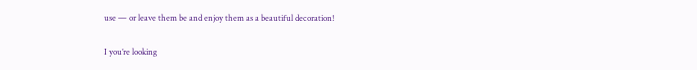use — or leave them be and enjoy them as a beautiful decoration!

I you’re looking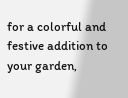for a colorful and festive addition to your garden,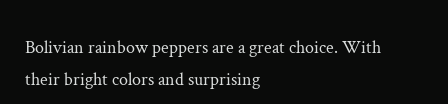Bolivian rainbow peppers are a great choice. With their bright colors and surprising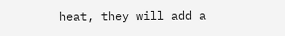heat, they will add a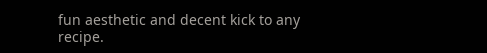fun aesthetic and decent kick to any recipe.